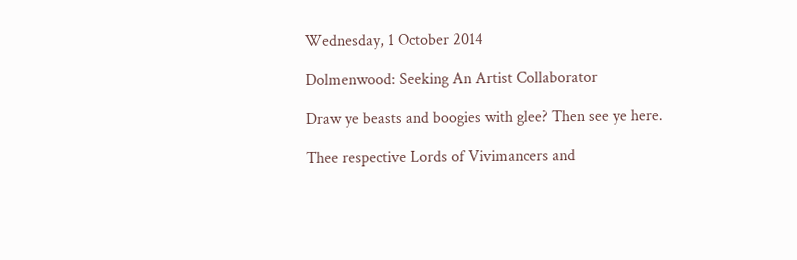Wednesday, 1 October 2014

Dolmenwood: Seeking An Artist Collaborator

Draw ye beasts and boogies with glee? Then see ye here.

Thee respective Lords of Vivimancers and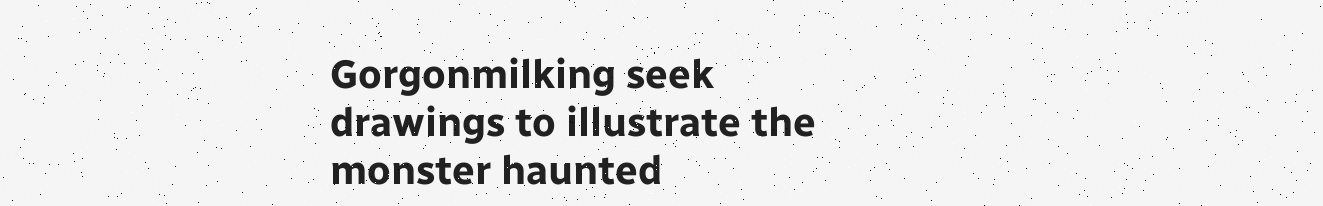Gorgonmilking seek drawings to illustrate the monster haunted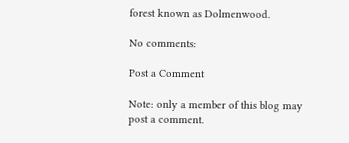forest known as Dolmenwood.

No comments:

Post a Comment

Note: only a member of this blog may post a comment.